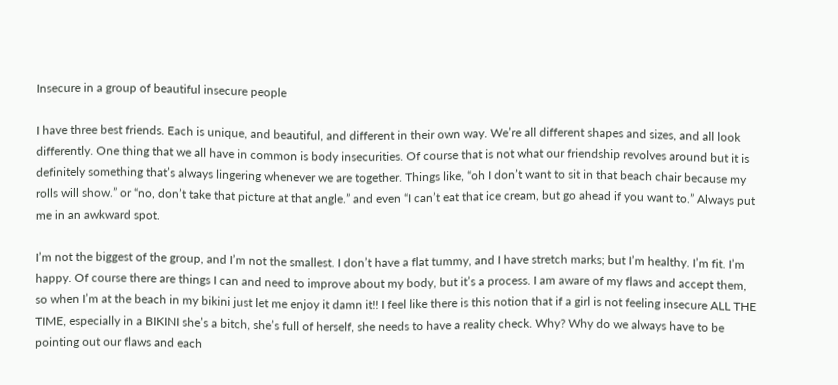Insecure in a group of beautiful insecure people

I have three best friends. Each is unique, and beautiful, and different in their own way. We’re all different shapes and sizes, and all look differently. One thing that we all have in common is body insecurities. Of course that is not what our friendship revolves around but it is definitely something that’s always lingering whenever we are together. Things like, “oh I don’t want to sit in that beach chair because my rolls will show.” or “no, don’t take that picture at that angle.” and even “I can’t eat that ice cream, but go ahead if you want to.” Always put me in an awkward spot.

I’m not the biggest of the group, and I’m not the smallest. I don’t have a flat tummy, and I have stretch marks; but I’m healthy. I’m fit. I’m happy. Of course there are things I can and need to improve about my body, but it’s a process. I am aware of my flaws and accept them, so when I’m at the beach in my bikini just let me enjoy it damn it!! I feel like there is this notion that if a girl is not feeling insecure ALL THE TIME, especially in a BIKINI she’s a bitch, she’s full of herself, she needs to have a reality check. Why? Why do we always have to be pointing out our flaws and each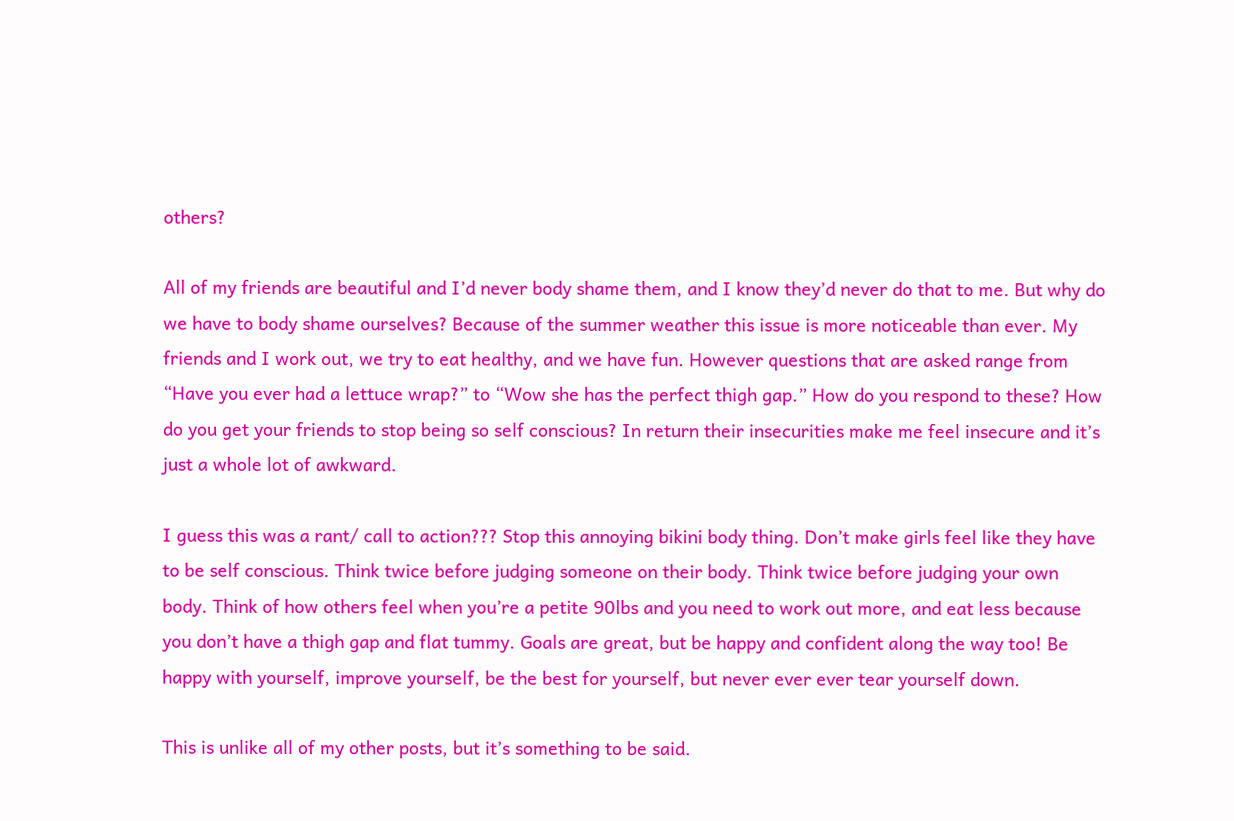others?

All of my friends are beautiful and I’d never body shame them, and I know they’d never do that to me. But why do we have to body shame ourselves? Because of the summer weather this issue is more noticeable than ever. My friends and I work out, we try to eat healthy, and we have fun. However questions that are asked range from “Have you ever had a lettuce wrap?” to “Wow she has the perfect thigh gap.” How do you respond to these? How do you get your friends to stop being so self conscious? In return their insecurities make me feel insecure and it’s just a whole lot of awkward.

I guess this was a rant/ call to action??? Stop this annoying bikini body thing. Don’t make girls feel like they have to be self conscious. Think twice before judging someone on their body. Think twice before judging your own body. Think of how others feel when you’re a petite 90lbs and you need to work out more, and eat less because you don’t have a thigh gap and flat tummy. Goals are great, but be happy and confident along the way too! Be happy with yourself, improve yourself, be the best for yourself, but never ever ever tear yourself down.

This is unlike all of my other posts, but it’s something to be said.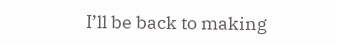I’ll be back to making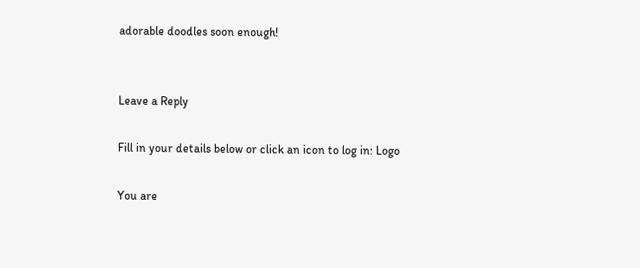adorable doodles soon enough!


Leave a Reply

Fill in your details below or click an icon to log in: Logo

You are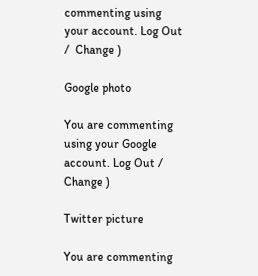commenting using your account. Log Out /  Change )

Google photo

You are commenting using your Google account. Log Out /  Change )

Twitter picture

You are commenting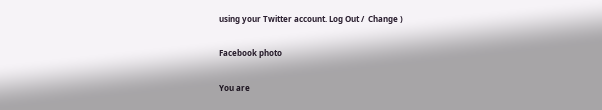using your Twitter account. Log Out /  Change )

Facebook photo

You are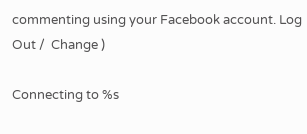commenting using your Facebook account. Log Out /  Change )

Connecting to %s